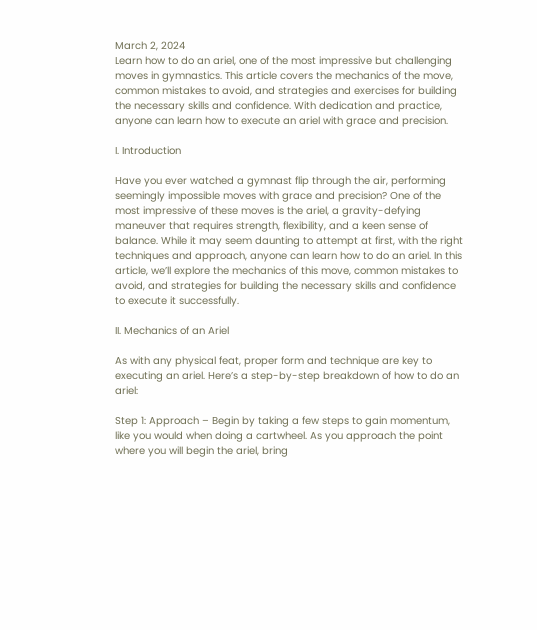March 2, 2024
Learn how to do an ariel, one of the most impressive but challenging moves in gymnastics. This article covers the mechanics of the move, common mistakes to avoid, and strategies and exercises for building the necessary skills and confidence. With dedication and practice, anyone can learn how to execute an ariel with grace and precision.

I. Introduction

Have you ever watched a gymnast flip through the air, performing seemingly impossible moves with grace and precision? One of the most impressive of these moves is the ariel, a gravity-defying maneuver that requires strength, flexibility, and a keen sense of balance. While it may seem daunting to attempt at first, with the right techniques and approach, anyone can learn how to do an ariel. In this article, we’ll explore the mechanics of this move, common mistakes to avoid, and strategies for building the necessary skills and confidence to execute it successfully.

II. Mechanics of an Ariel

As with any physical feat, proper form and technique are key to executing an ariel. Here’s a step-by-step breakdown of how to do an ariel:

Step 1: Approach – Begin by taking a few steps to gain momentum, like you would when doing a cartwheel. As you approach the point where you will begin the ariel, bring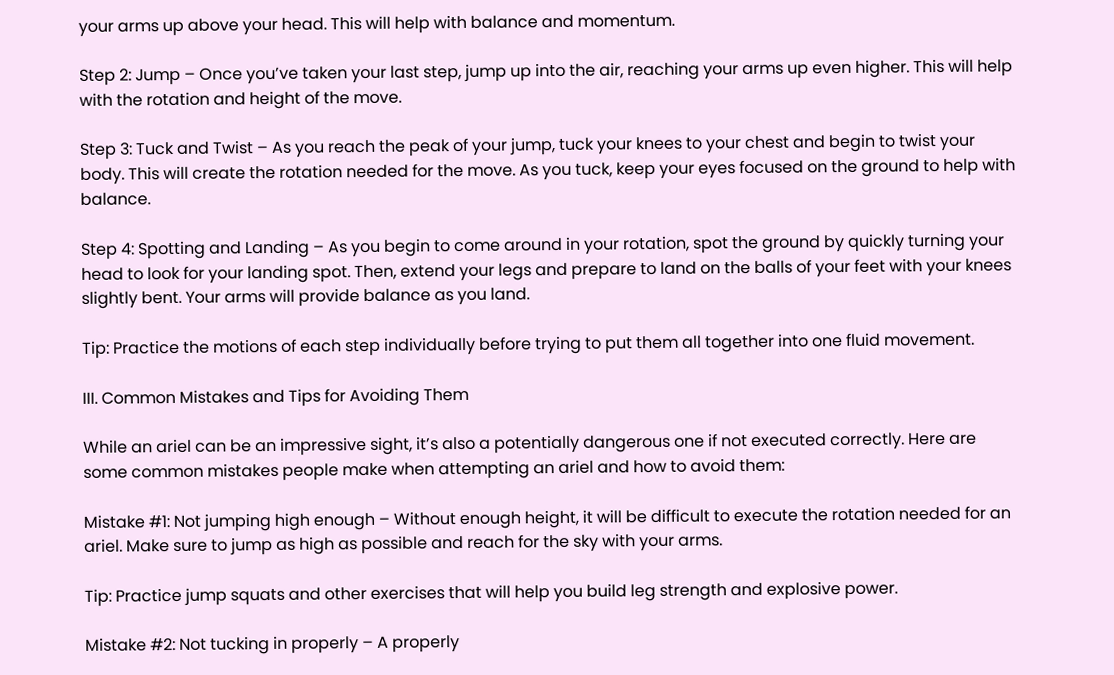your arms up above your head. This will help with balance and momentum.

Step 2: Jump – Once you’ve taken your last step, jump up into the air, reaching your arms up even higher. This will help with the rotation and height of the move.

Step 3: Tuck and Twist – As you reach the peak of your jump, tuck your knees to your chest and begin to twist your body. This will create the rotation needed for the move. As you tuck, keep your eyes focused on the ground to help with balance.

Step 4: Spotting and Landing – As you begin to come around in your rotation, spot the ground by quickly turning your head to look for your landing spot. Then, extend your legs and prepare to land on the balls of your feet with your knees slightly bent. Your arms will provide balance as you land.

Tip: Practice the motions of each step individually before trying to put them all together into one fluid movement.

III. Common Mistakes and Tips for Avoiding Them

While an ariel can be an impressive sight, it’s also a potentially dangerous one if not executed correctly. Here are some common mistakes people make when attempting an ariel and how to avoid them:

Mistake #1: Not jumping high enough – Without enough height, it will be difficult to execute the rotation needed for an ariel. Make sure to jump as high as possible and reach for the sky with your arms.

Tip: Practice jump squats and other exercises that will help you build leg strength and explosive power.

Mistake #2: Not tucking in properly – A properly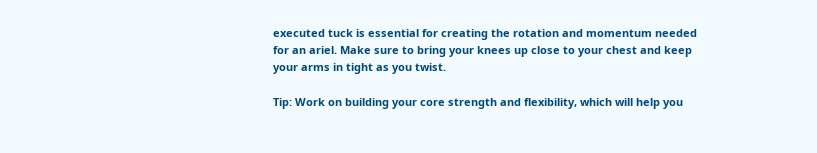executed tuck is essential for creating the rotation and momentum needed for an ariel. Make sure to bring your knees up close to your chest and keep your arms in tight as you twist.

Tip: Work on building your core strength and flexibility, which will help you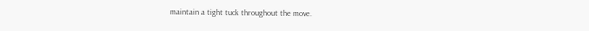maintain a tight tuck throughout the move.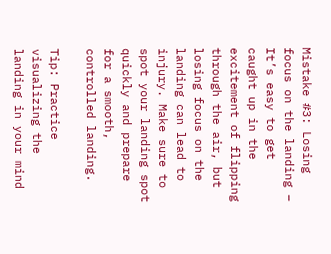Mistake #3: Losing focus on the landing – It’s easy to get caught up in the excitement of flipping through the air, but losing focus on the landing can lead to injury. Make sure to spot your landing spot quickly and prepare for a smooth, controlled landing.

Tip: Practice visualizing the landing in your mind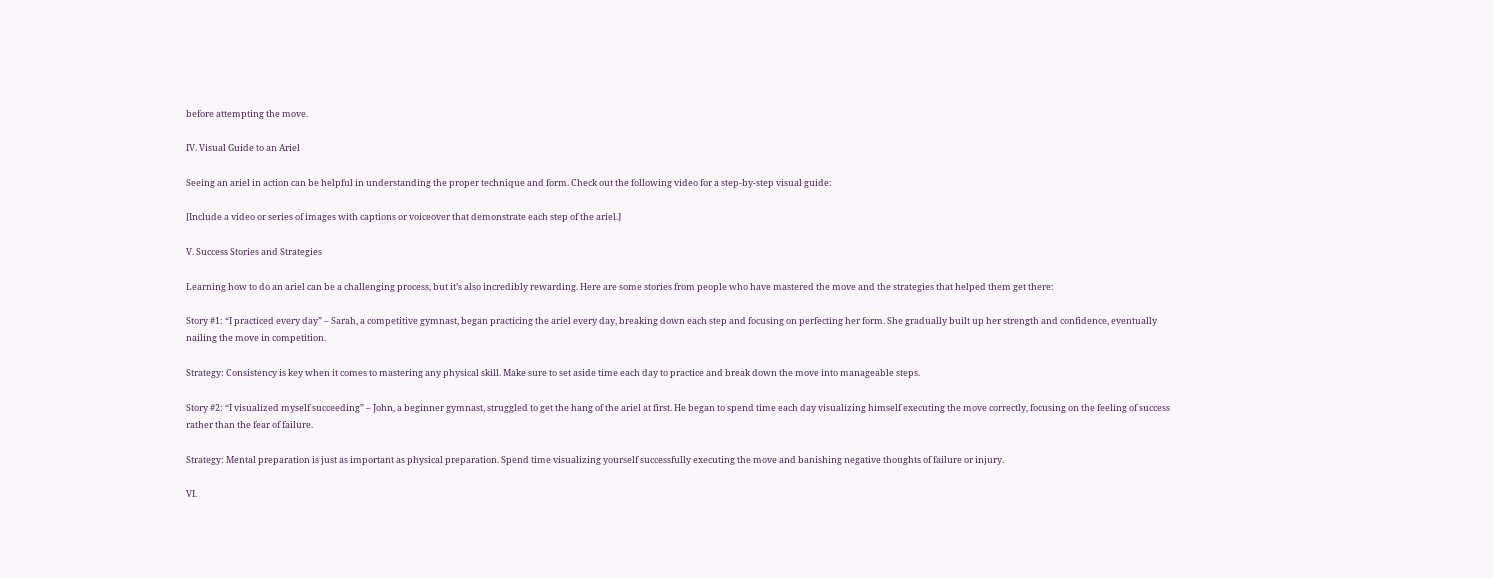before attempting the move.

IV. Visual Guide to an Ariel

Seeing an ariel in action can be helpful in understanding the proper technique and form. Check out the following video for a step-by-step visual guide:

[Include a video or series of images with captions or voiceover that demonstrate each step of the ariel.]

V. Success Stories and Strategies

Learning how to do an ariel can be a challenging process, but it’s also incredibly rewarding. Here are some stories from people who have mastered the move and the strategies that helped them get there:

Story #1: “I practiced every day” – Sarah, a competitive gymnast, began practicing the ariel every day, breaking down each step and focusing on perfecting her form. She gradually built up her strength and confidence, eventually nailing the move in competition.

Strategy: Consistency is key when it comes to mastering any physical skill. Make sure to set aside time each day to practice and break down the move into manageable steps.

Story #2: “I visualized myself succeeding” – John, a beginner gymnast, struggled to get the hang of the ariel at first. He began to spend time each day visualizing himself executing the move correctly, focusing on the feeling of success rather than the fear of failure.

Strategy: Mental preparation is just as important as physical preparation. Spend time visualizing yourself successfully executing the move and banishing negative thoughts of failure or injury.

VI.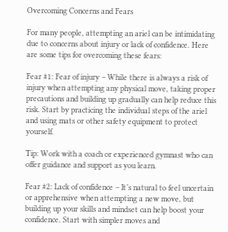Overcoming Concerns and Fears

For many people, attempting an ariel can be intimidating due to concerns about injury or lack of confidence. Here are some tips for overcoming these fears:

Fear #1: Fear of injury – While there is always a risk of injury when attempting any physical move, taking proper precautions and building up gradually can help reduce this risk. Start by practicing the individual steps of the ariel and using mats or other safety equipment to protect yourself.

Tip: Work with a coach or experienced gymnast who can offer guidance and support as you learn.

Fear #2: Lack of confidence – It’s natural to feel uncertain or apprehensive when attempting a new move, but building up your skills and mindset can help boost your confidence. Start with simpler moves and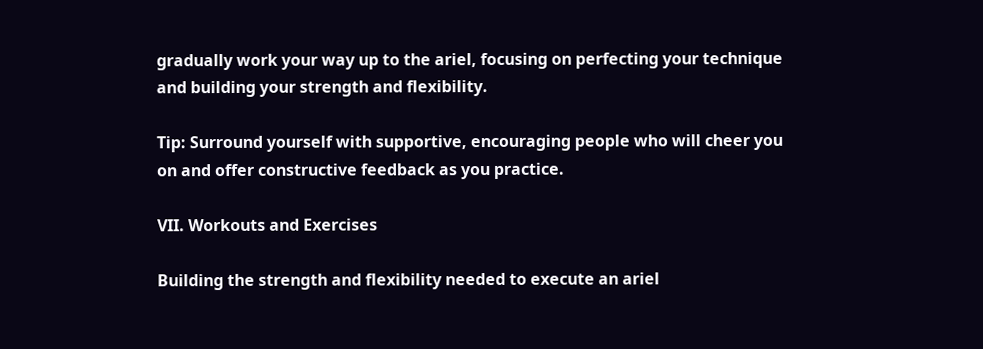gradually work your way up to the ariel, focusing on perfecting your technique and building your strength and flexibility.

Tip: Surround yourself with supportive, encouraging people who will cheer you on and offer constructive feedback as you practice.

VII. Workouts and Exercises

Building the strength and flexibility needed to execute an ariel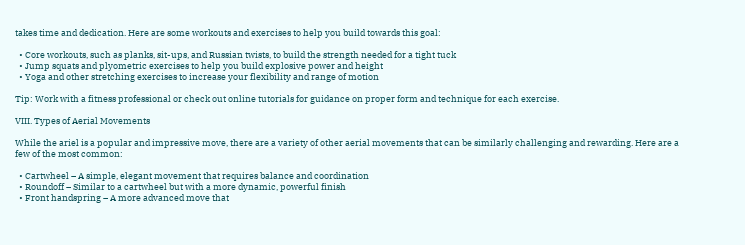takes time and dedication. Here are some workouts and exercises to help you build towards this goal:

  • Core workouts, such as planks, sit-ups, and Russian twists, to build the strength needed for a tight tuck
  • Jump squats and plyometric exercises to help you build explosive power and height
  • Yoga and other stretching exercises to increase your flexibility and range of motion

Tip: Work with a fitness professional or check out online tutorials for guidance on proper form and technique for each exercise.

VIII. Types of Aerial Movements

While the ariel is a popular and impressive move, there are a variety of other aerial movements that can be similarly challenging and rewarding. Here are a few of the most common:

  • Cartwheel – A simple, elegant movement that requires balance and coordination
  • Roundoff – Similar to a cartwheel but with a more dynamic, powerful finish
  • Front handspring – A more advanced move that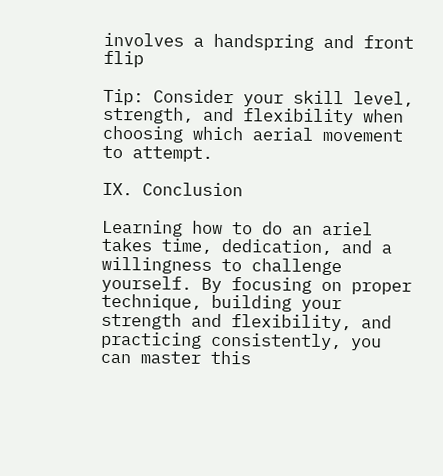involves a handspring and front flip

Tip: Consider your skill level, strength, and flexibility when choosing which aerial movement to attempt.

IX. Conclusion

Learning how to do an ariel takes time, dedication, and a willingness to challenge yourself. By focusing on proper technique, building your strength and flexibility, and practicing consistently, you can master this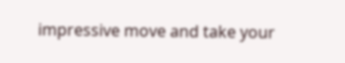impressive move and take your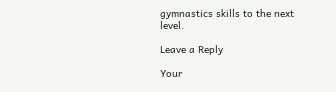gymnastics skills to the next level.

Leave a Reply

Your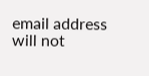email address will not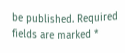be published. Required fields are marked *